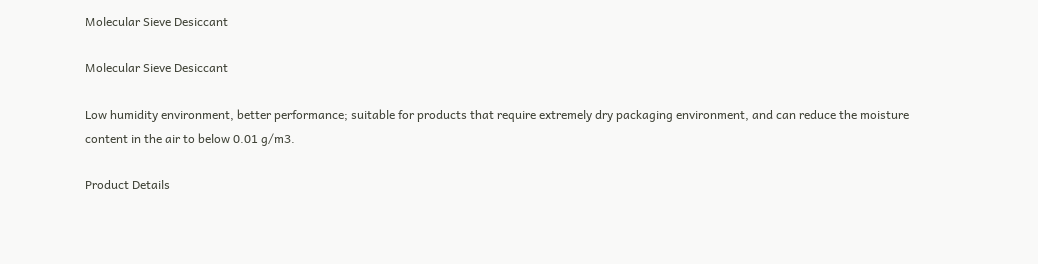Molecular Sieve Desiccant

Molecular Sieve Desiccant

Low humidity environment, better performance; suitable for products that require extremely dry packaging environment, and can reduce the moisture content in the air to below 0.01 g/m3.

Product Details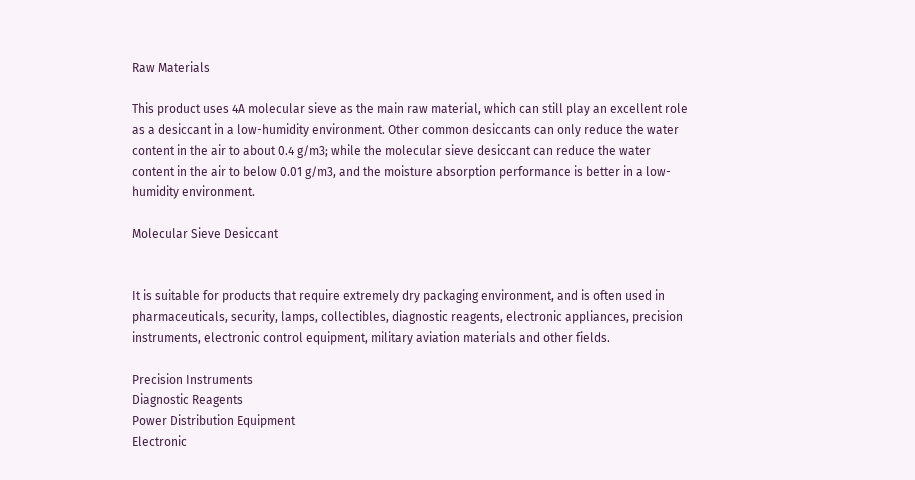Raw Materials

This product uses 4A molecular sieve as the main raw material, which can still play an excellent role as a desiccant in a low-humidity environment. Other common desiccants can only reduce the water content in the air to about 0.4 g/m3; while the molecular sieve desiccant can reduce the water content in the air to below 0.01 g/m3, and the moisture absorption performance is better in a low-humidity environment.

Molecular Sieve Desiccant


It is suitable for products that require extremely dry packaging environment, and is often used in pharmaceuticals, security, lamps, collectibles, diagnostic reagents, electronic appliances, precision instruments, electronic control equipment, military aviation materials and other fields.

Precision Instruments
Diagnostic Reagents
Power Distribution Equipment
Electronic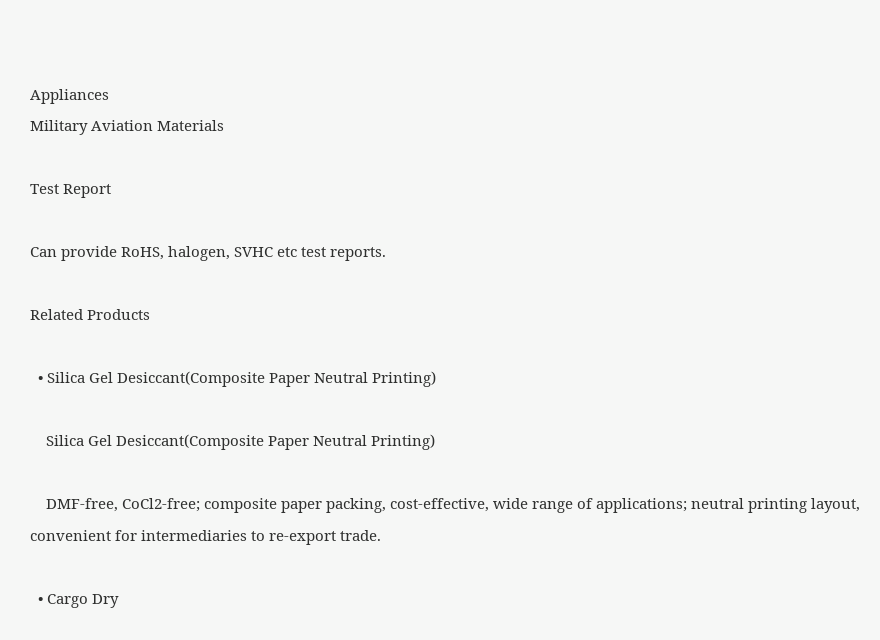Appliances
Military Aviation Materials

Test Report

Can provide RoHS, halogen, SVHC etc test reports.

Related Products

  • Silica Gel Desiccant(Composite Paper Neutral Printing)

    Silica Gel Desiccant(Composite Paper Neutral Printing)

    DMF-free, CoCl2-free; composite paper packing, cost-effective, wide range of applications; neutral printing layout, convenient for intermediaries to re-export trade.

  • Cargo Dry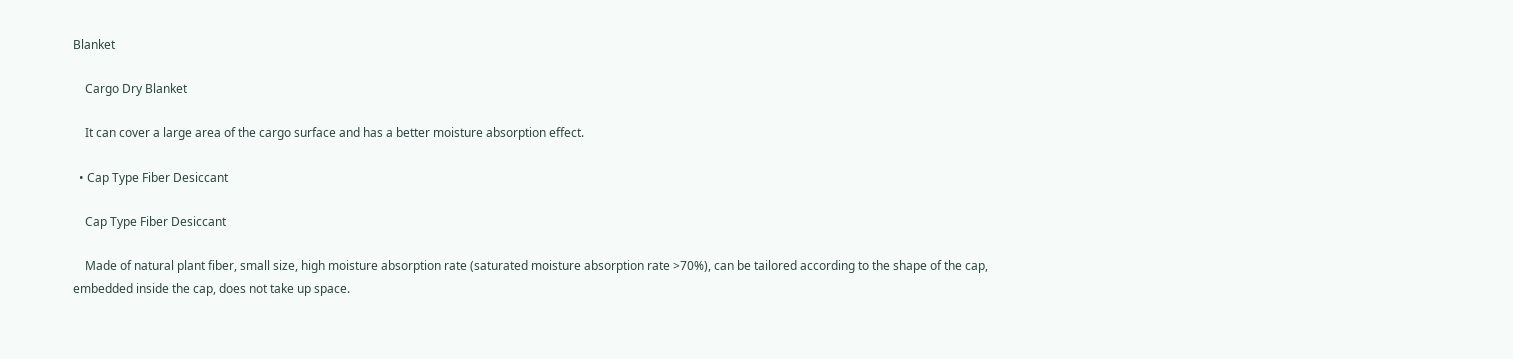Blanket

    Cargo Dry Blanket

    It can cover a large area of the cargo surface and has a better moisture absorption effect.

  • Cap Type Fiber Desiccant

    Cap Type Fiber Desiccant

    Made of natural plant fiber, small size, high moisture absorption rate (saturated moisture absorption rate >70%), can be tailored according to the shape of the cap, embedded inside the cap, does not take up space.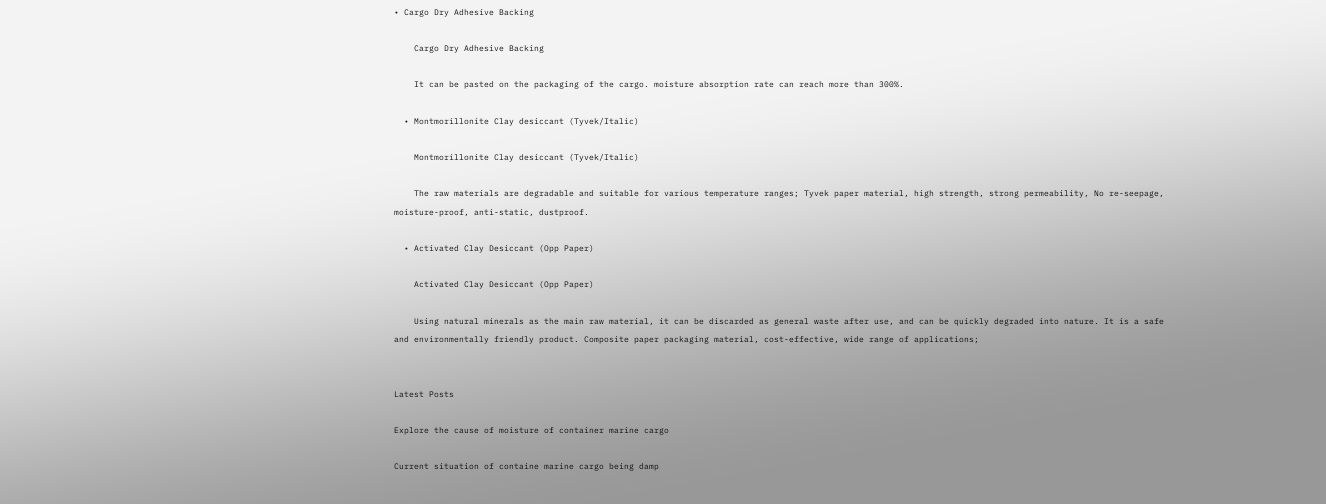• Cargo Dry Adhesive Backing

    Cargo Dry Adhesive Backing

    It can be pasted on the packaging of the cargo. moisture absorption rate can reach more than 300%.

  • Montmorillonite Clay desiccant (Tyvek/Italic)

    Montmorillonite Clay desiccant (Tyvek/Italic)

    The raw materials are degradable and suitable for various temperature ranges; Tyvek paper material, high strength, strong permeability, No re-seepage, moisture-proof, anti-static, dustproof.

  • Activated Clay Desiccant (Opp Paper)

    Activated Clay Desiccant (Opp Paper)

    Using natural minerals as the main raw material, it can be discarded as general waste after use, and can be quickly degraded into nature. It is a safe and environmentally friendly product. Composite paper packaging material, cost-effective, wide range of applications;


Latest Posts

Explore the cause of moisture of container marine cargo

Current situation of containe marine cargo being damp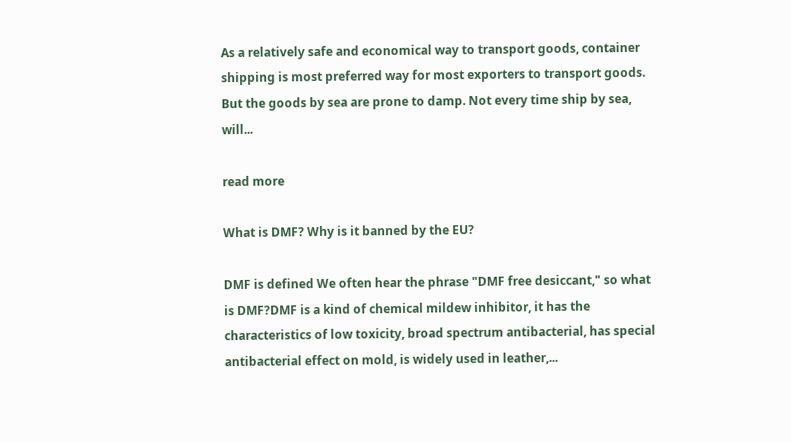As a relatively safe and economical way to transport goods, container shipping is most preferred way for most exporters to transport goods. But the goods by sea are prone to damp. Not every time ship by sea, will...

read more

What is DMF? Why is it banned by the EU?

DMF is defined We often hear the phrase "DMF free desiccant," so what is DMF?DMF is a kind of chemical mildew inhibitor, it has the characteristics of low toxicity, broad spectrum antibacterial, has special antibacterial effect on mold, is widely used in leather,...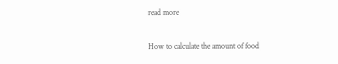read more

How to calculate the amount of food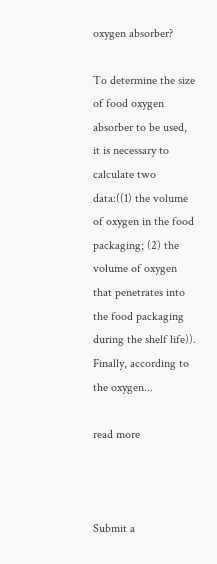oxygen absorber?

To determine the size of food oxygen absorber to be used, it is necessary to calculate two data:((1) the volume of oxygen in the food packaging; (2) the volume of oxygen that penetrates into the food packaging during the shelf life)). Finally, according to the oxygen...

read more



Submit a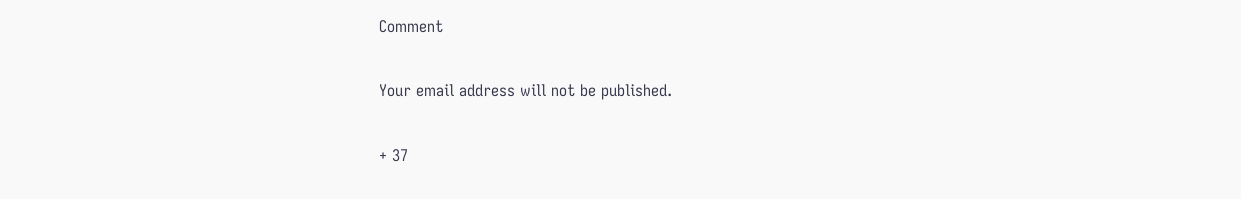Comment

Your email address will not be published.

+ 37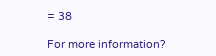= 38

For more information?